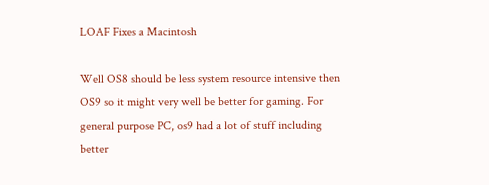LOAF Fixes a Macintosh

Well OS8 should be less system resource intensive then OS9 so it might very well be better for gaming. For general purpose PC, os9 had a lot of stuff including better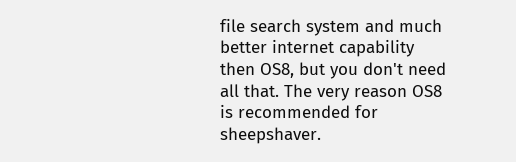file search system and much better internet capability then OS8, but you don't need all that. The very reason OS8 is recommended for sheepshaver.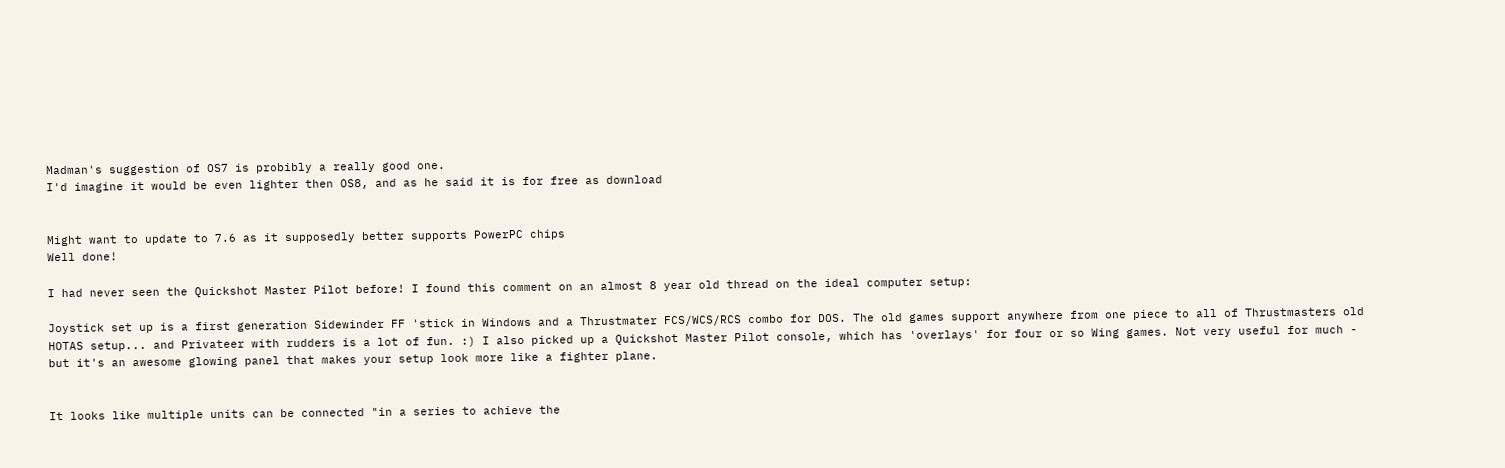Madman's suggestion of OS7 is probibly a really good one.
I'd imagine it would be even lighter then OS8, and as he said it is for free as download


Might want to update to 7.6 as it supposedly better supports PowerPC chips
Well done!

I had never seen the Quickshot Master Pilot before! I found this comment on an almost 8 year old thread on the ideal computer setup:

Joystick set up is a first generation Sidewinder FF 'stick in Windows and a Thrustmater FCS/WCS/RCS combo for DOS. The old games support anywhere from one piece to all of Thrustmasters old HOTAS setup... and Privateer with rudders is a lot of fun. :) I also picked up a Quickshot Master Pilot console, which has 'overlays' for four or so Wing games. Not very useful for much - but it's an awesome glowing panel that makes your setup look more like a fighter plane.


It looks like multiple units can be connected "in a series to achieve the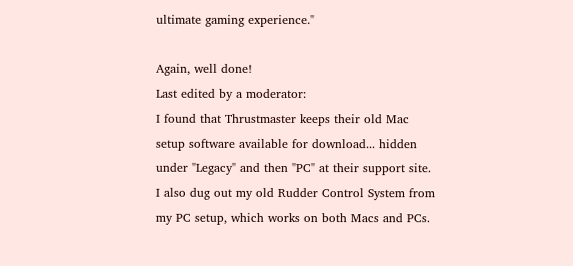ultimate gaming experience."

Again, well done!
Last edited by a moderator:
I found that Thrustmaster keeps their old Mac setup software available for download... hidden under "Legacy" and then "PC" at their support site. I also dug out my old Rudder Control System from my PC setup, which works on both Macs and PCs.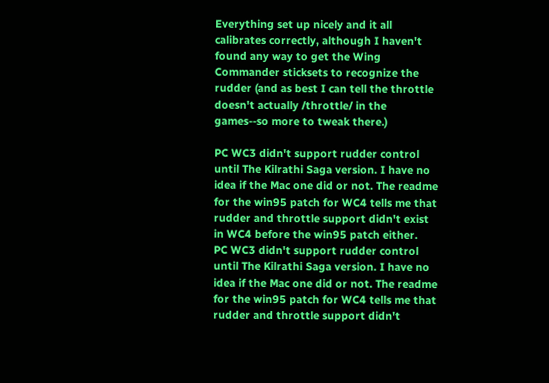Everything set up nicely and it all calibrates correctly, although I haven't found any way to get the Wing Commander sticksets to recognize the rudder (and as best I can tell the throttle doesn't actually /throttle/ in the games--so more to tweak there.)

PC WC3 didn't support rudder control until The Kilrathi Saga version. I have no idea if the Mac one did or not. The readme for the win95 patch for WC4 tells me that rudder and throttle support didn't exist in WC4 before the win95 patch either.
PC WC3 didn't support rudder control until The Kilrathi Saga version. I have no idea if the Mac one did or not. The readme for the win95 patch for WC4 tells me that rudder and throttle support didn't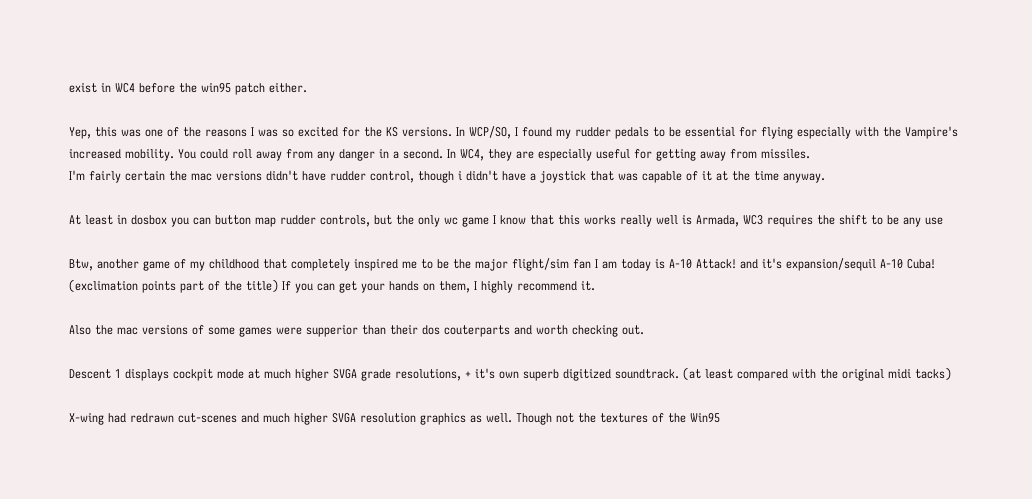exist in WC4 before the win95 patch either.

Yep, this was one of the reasons I was so excited for the KS versions. In WCP/SO, I found my rudder pedals to be essential for flying especially with the Vampire's increased mobility. You could roll away from any danger in a second. In WC4, they are especially useful for getting away from missiles.
I'm fairly certain the mac versions didn't have rudder control, though i didn't have a joystick that was capable of it at the time anyway.

At least in dosbox you can button map rudder controls, but the only wc game I know that this works really well is Armada, WC3 requires the shift to be any use

Btw, another game of my childhood that completely inspired me to be the major flight/sim fan I am today is A-10 Attack! and it's expansion/sequil A-10 Cuba! (exclimation points part of the title) If you can get your hands on them, I highly recommend it.

Also the mac versions of some games were supperior than their dos couterparts and worth checking out.

Descent 1 displays cockpit mode at much higher SVGA grade resolutions, + it's own superb digitized soundtrack. (at least compared with the original midi tacks)

X-wing had redrawn cut-scenes and much higher SVGA resolution graphics as well. Though not the textures of the Win95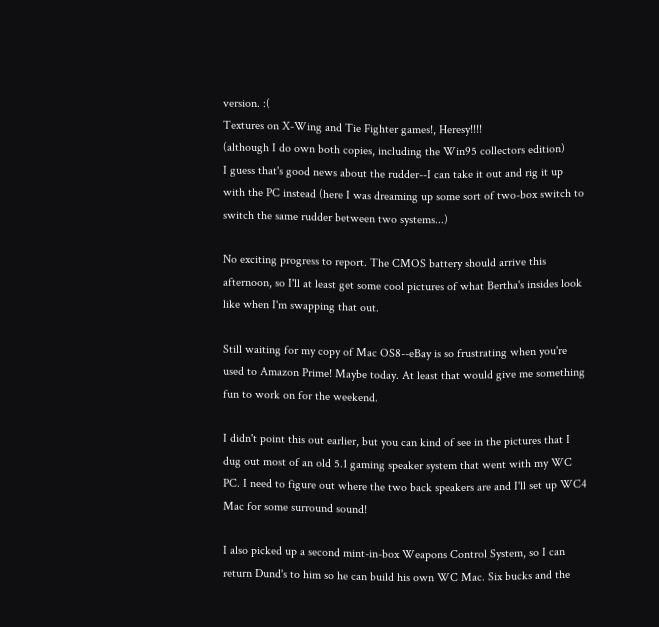version. :(
Textures on X-Wing and Tie Fighter games!, Heresy!!!!
(although I do own both copies, including the Win95 collectors edition)
I guess that's good news about the rudder--I can take it out and rig it up with the PC instead (here I was dreaming up some sort of two-box switch to switch the same rudder between two systems...)

No exciting progress to report. The CMOS battery should arrive this afternoon, so I'll at least get some cool pictures of what Bertha's insides look like when I'm swapping that out.

Still waiting for my copy of Mac OS8--eBay is so frustrating when you're used to Amazon Prime! Maybe today. At least that would give me something fun to work on for the weekend.

I didn't point this out earlier, but you can kind of see in the pictures that I dug out most of an old 5.1 gaming speaker system that went with my WC PC. I need to figure out where the two back speakers are and I'll set up WC4 Mac for some surround sound!

I also picked up a second mint-in-box Weapons Control System, so I can return Dund's to him so he can build his own WC Mac. Six bucks and the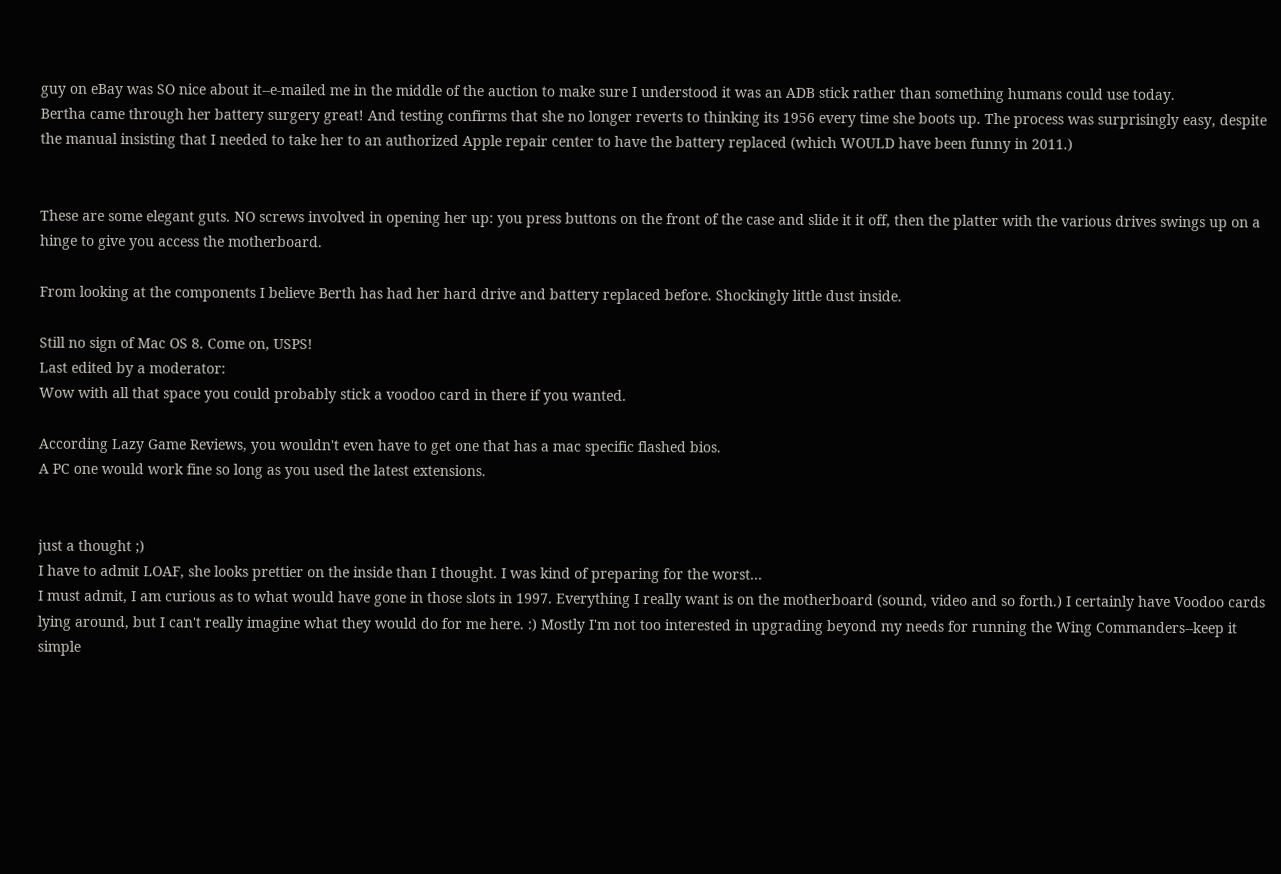guy on eBay was SO nice about it--e-mailed me in the middle of the auction to make sure I understood it was an ADB stick rather than something humans could use today.
Bertha came through her battery surgery great! And testing confirms that she no longer reverts to thinking its 1956 every time she boots up. The process was surprisingly easy, despite the manual insisting that I needed to take her to an authorized Apple repair center to have the battery replaced (which WOULD have been funny in 2011.)


These are some elegant guts. NO screws involved in opening her up: you press buttons on the front of the case and slide it it off, then the platter with the various drives swings up on a hinge to give you access the motherboard.

From looking at the components I believe Berth has had her hard drive and battery replaced before. Shockingly little dust inside.

Still no sign of Mac OS 8. Come on, USPS!
Last edited by a moderator:
Wow with all that space you could probably stick a voodoo card in there if you wanted.

According Lazy Game Reviews, you wouldn't even have to get one that has a mac specific flashed bios.
A PC one would work fine so long as you used the latest extensions.


just a thought ;)
I have to admit LOAF, she looks prettier on the inside than I thought. I was kind of preparing for the worst...
I must admit, I am curious as to what would have gone in those slots in 1997. Everything I really want is on the motherboard (sound, video and so forth.) I certainly have Voodoo cards lying around, but I can't really imagine what they would do for me here. :) Mostly I'm not too interested in upgrading beyond my needs for running the Wing Commanders--keep it simple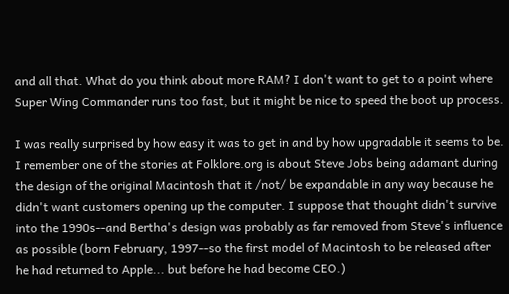and all that. What do you think about more RAM? I don't want to get to a point where Super Wing Commander runs too fast, but it might be nice to speed the boot up process.

I was really surprised by how easy it was to get in and by how upgradable it seems to be. I remember one of the stories at Folklore.org is about Steve Jobs being adamant during the design of the original Macintosh that it /not/ be expandable in any way because he didn't want customers opening up the computer. I suppose that thought didn't survive into the 1990s--and Bertha's design was probably as far removed from Steve's influence as possible (born February, 1997--so the first model of Macintosh to be released after he had returned to Apple... but before he had become CEO.)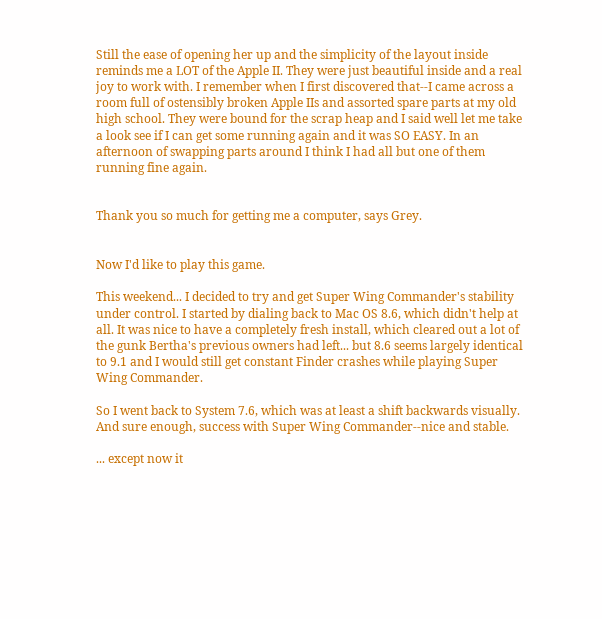Still the ease of opening her up and the simplicity of the layout inside reminds me a LOT of the Apple II. They were just beautiful inside and a real joy to work with. I remember when I first discovered that--I came across a room full of ostensibly broken Apple IIs and assorted spare parts at my old high school. They were bound for the scrap heap and I said well let me take a look see if I can get some running again and it was SO EASY. In an afternoon of swapping parts around I think I had all but one of them running fine again.


Thank you so much for getting me a computer, says Grey.


Now I'd like to play this game.

This weekend... I decided to try and get Super Wing Commander's stability under control. I started by dialing back to Mac OS 8.6, which didn't help at all. It was nice to have a completely fresh install, which cleared out a lot of the gunk Bertha's previous owners had left... but 8.6 seems largely identical to 9.1 and I would still get constant Finder crashes while playing Super Wing Commander.

So I went back to System 7.6, which was at least a shift backwards visually. And sure enough, success with Super Wing Commander--nice and stable.

... except now it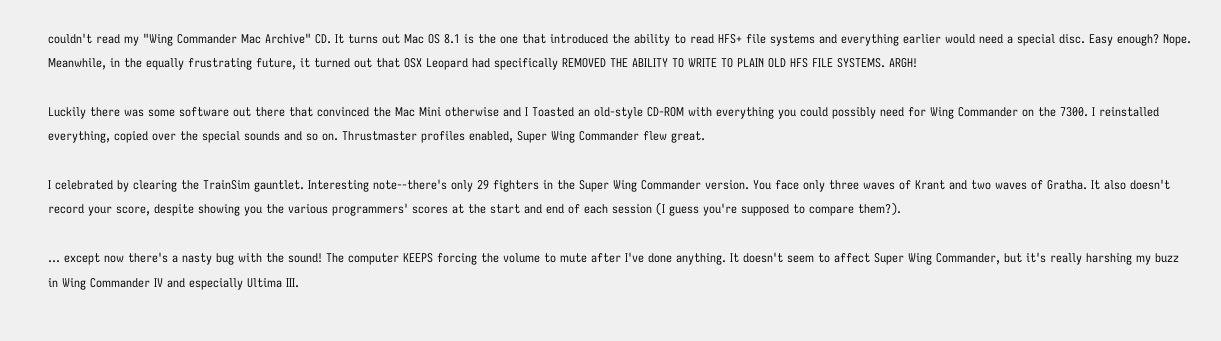couldn't read my "Wing Commander Mac Archive" CD. It turns out Mac OS 8.1 is the one that introduced the ability to read HFS+ file systems and everything earlier would need a special disc. Easy enough? Nope. Meanwhile, in the equally frustrating future, it turned out that OSX Leopard had specifically REMOVED THE ABILITY TO WRITE TO PLAIN OLD HFS FILE SYSTEMS. ARGH!

Luckily there was some software out there that convinced the Mac Mini otherwise and I Toasted an old-style CD-ROM with everything you could possibly need for Wing Commander on the 7300. I reinstalled everything, copied over the special sounds and so on. Thrustmaster profiles enabled, Super Wing Commander flew great.

I celebrated by clearing the TrainSim gauntlet. Interesting note--there's only 29 fighters in the Super Wing Commander version. You face only three waves of Krant and two waves of Gratha. It also doesn't record your score, despite showing you the various programmers' scores at the start and end of each session (I guess you're supposed to compare them?).

... except now there's a nasty bug with the sound! The computer KEEPS forcing the volume to mute after I've done anything. It doesn't seem to affect Super Wing Commander, but it's really harshing my buzz in Wing Commander IV and especially Ultima III.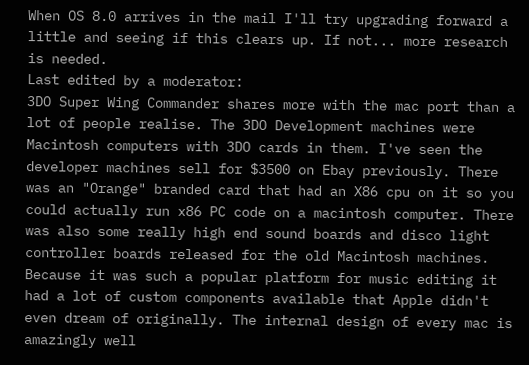When OS 8.0 arrives in the mail I'll try upgrading forward a little and seeing if this clears up. If not... more research is needed.
Last edited by a moderator:
3DO Super Wing Commander shares more with the mac port than a lot of people realise. The 3DO Development machines were Macintosh computers with 3DO cards in them. I've seen the developer machines sell for $3500 on Ebay previously. There was an "Orange" branded card that had an X86 cpu on it so you could actually run x86 PC code on a macintosh computer. There was also some really high end sound boards and disco light controller boards released for the old Macintosh machines. Because it was such a popular platform for music editing it had a lot of custom components available that Apple didn't even dream of originally. The internal design of every mac is amazingly well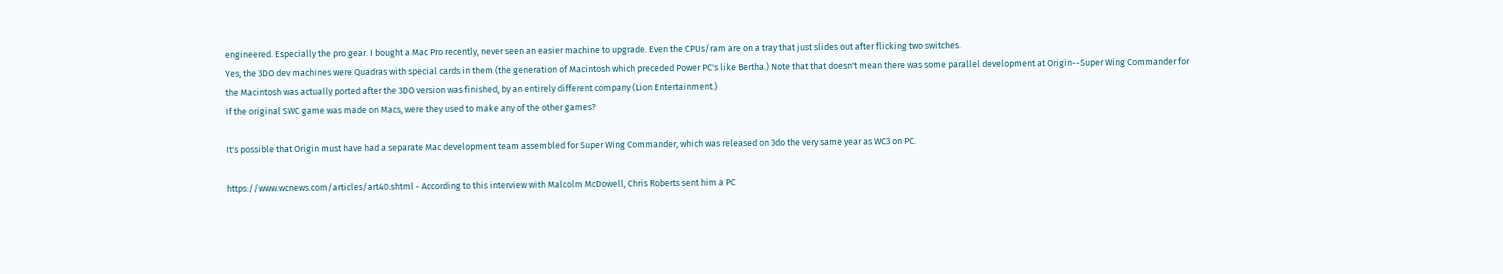engineered. Especially the pro gear. I bought a Mac Pro recently, never seen an easier machine to upgrade. Even the CPUs/ram are on a tray that just slides out after flicking two switches.
Yes, the 3DO dev machines were Quadras with special cards in them (the generation of Macintosh which preceded Power PC's like Bertha.) Note that that doesn't mean there was some parallel development at Origin--Super Wing Commander for the Macintosh was actually ported after the 3DO version was finished, by an entirely different company (Lion Entertainment.)
If the original SWC game was made on Macs, were they used to make any of the other games?

It's possible that Origin must have had a separate Mac development team assembled for Super Wing Commander, which was released on 3do the very same year as WC3 on PC.

https://www.wcnews.com/articles/art40.shtml - According to this interview with Malcolm McDowell, Chris Roberts sent him a PC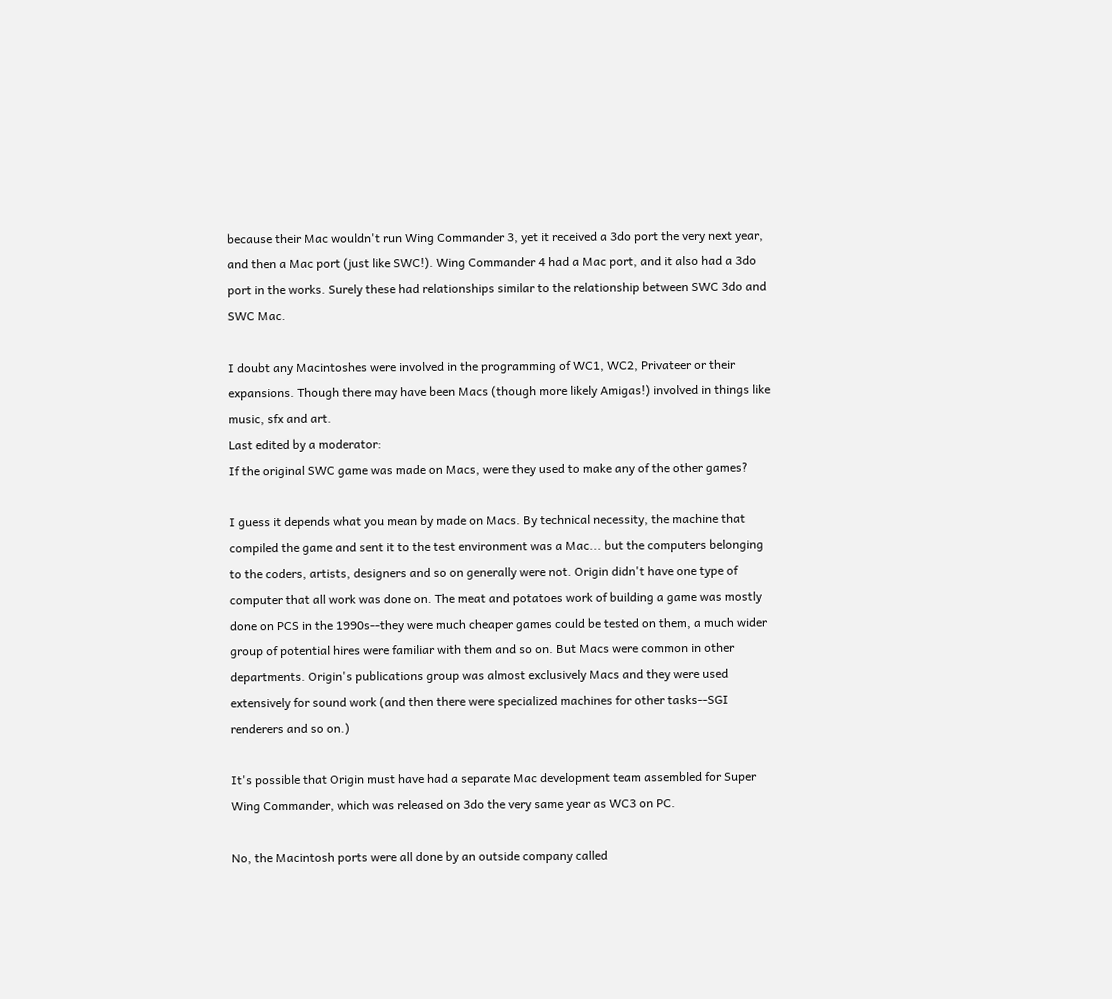because their Mac wouldn't run Wing Commander 3, yet it received a 3do port the very next year, and then a Mac port (just like SWC!). Wing Commander 4 had a Mac port, and it also had a 3do port in the works. Surely these had relationships similar to the relationship between SWC 3do and SWC Mac.

I doubt any Macintoshes were involved in the programming of WC1, WC2, Privateer or their expansions. Though there may have been Macs (though more likely Amigas!) involved in things like music, sfx and art.
Last edited by a moderator:
If the original SWC game was made on Macs, were they used to make any of the other games?

I guess it depends what you mean by made on Macs. By technical necessity, the machine that compiled the game and sent it to the test environment was a Mac... but the computers belonging to the coders, artists, designers and so on generally were not. Origin didn't have one type of computer that all work was done on. The meat and potatoes work of building a game was mostly done on PCS in the 1990s--they were much cheaper games could be tested on them, a much wider group of potential hires were familiar with them and so on. But Macs were common in other departments. Origin's publications group was almost exclusively Macs and they were used extensively for sound work (and then there were specialized machines for other tasks--SGI renderers and so on.)

It's possible that Origin must have had a separate Mac development team assembled for Super Wing Commander, which was released on 3do the very same year as WC3 on PC.

No, the Macintosh ports were all done by an outside company called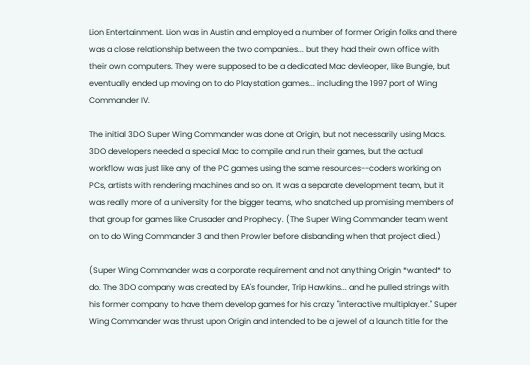Lion Entertainment. Lion was in Austin and employed a number of former Origin folks and there was a close relationship between the two companies... but they had their own office with their own computers. They were supposed to be a dedicated Mac devleoper, like Bungie, but eventually ended up moving on to do Playstation games... including the 1997 port of Wing Commander IV.

The initial 3DO Super Wing Commander was done at Origin, but not necessarily using Macs. 3DO developers needed a special Mac to compile and run their games, but the actual workflow was just like any of the PC games using the same resources--coders working on PCs, artists with rendering machines and so on. It was a separate development team, but it was really more of a university for the bigger teams, who snatched up promising members of that group for games like Crusader and Prophecy. (The Super Wing Commander team went on to do Wing Commander 3 and then Prowler before disbanding when that project died.)

(Super Wing Commander was a corporate requirement and not anything Origin *wanted* to do. The 3DO company was created by EA's founder, Trip Hawkins... and he pulled strings with his former company to have them develop games for his crazy "interactive multiplayer." Super Wing Commander was thrust upon Origin and intended to be a jewel of a launch title for the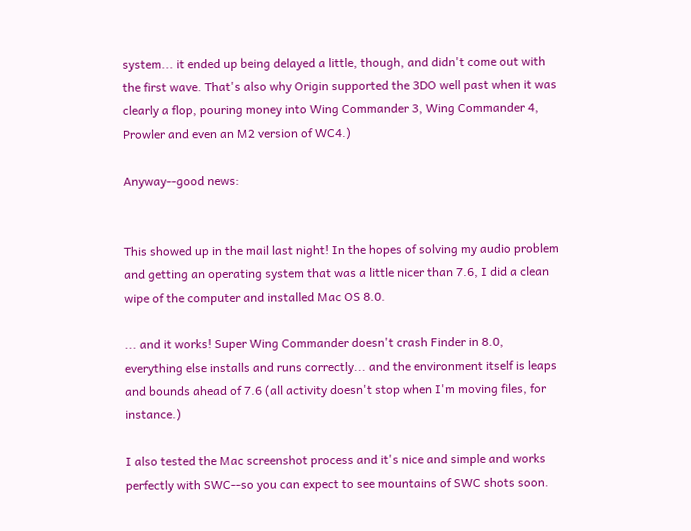system... it ended up being delayed a little, though, and didn't come out with the first wave. That's also why Origin supported the 3DO well past when it was clearly a flop, pouring money into Wing Commander 3, Wing Commander 4, Prowler and even an M2 version of WC4.)

Anyway--good news:


This showed up in the mail last night! In the hopes of solving my audio problem and getting an operating system that was a little nicer than 7.6, I did a clean wipe of the computer and installed Mac OS 8.0.

... and it works! Super Wing Commander doesn't crash Finder in 8.0, everything else installs and runs correctly... and the environment itself is leaps and bounds ahead of 7.6 (all activity doesn't stop when I'm moving files, for instance.)

I also tested the Mac screenshot process and it's nice and simple and works perfectly with SWC--so you can expect to see mountains of SWC shots soon.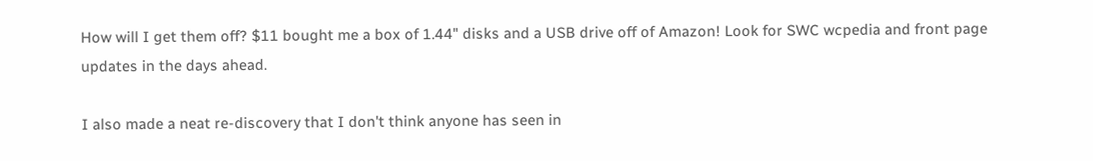How will I get them off? $11 bought me a box of 1.44" disks and a USB drive off of Amazon! Look for SWC wcpedia and front page updates in the days ahead.

I also made a neat re-discovery that I don't think anyone has seen in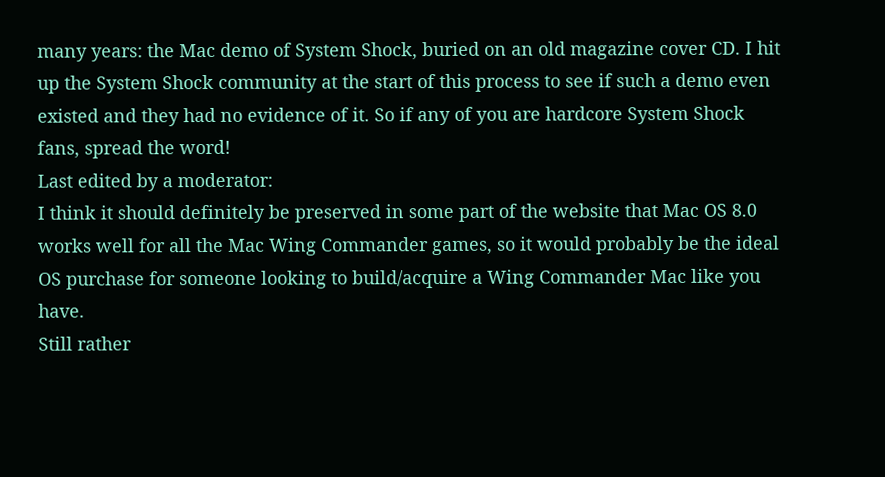many years: the Mac demo of System Shock, buried on an old magazine cover CD. I hit up the System Shock community at the start of this process to see if such a demo even existed and they had no evidence of it. So if any of you are hardcore System Shock fans, spread the word!
Last edited by a moderator:
I think it should definitely be preserved in some part of the website that Mac OS 8.0 works well for all the Mac Wing Commander games, so it would probably be the ideal OS purchase for someone looking to build/acquire a Wing Commander Mac like you have.
Still rather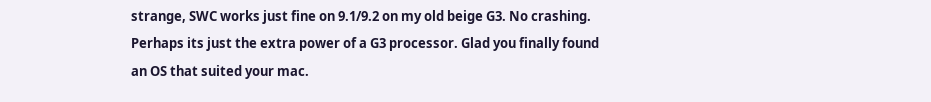strange, SWC works just fine on 9.1/9.2 on my old beige G3. No crashing. Perhaps its just the extra power of a G3 processor. Glad you finally found an OS that suited your mac.